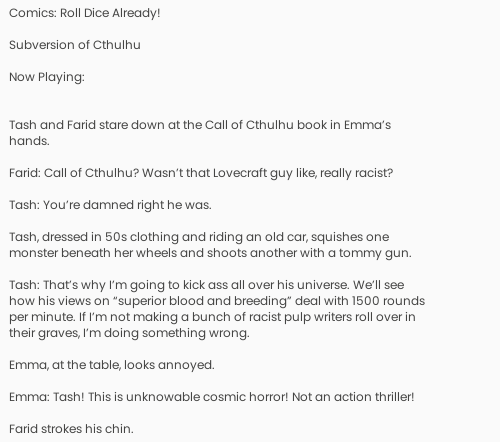Comics: Roll Dice Already!

Subversion of Cthulhu

Now Playing:


Tash and Farid stare down at the Call of Cthulhu book in Emma’s hands.

Farid: Call of Cthulhu? Wasn’t that Lovecraft guy like, really racist?

Tash: You’re damned right he was.

Tash, dressed in 50s clothing and riding an old car, squishes one monster beneath her wheels and shoots another with a tommy gun.

Tash: That’s why I’m going to kick ass all over his universe. We’ll see how his views on “superior blood and breeding” deal with 1500 rounds per minute. If I’m not making a bunch of racist pulp writers roll over in their graves, I’m doing something wrong.

Emma, at the table, looks annoyed.

Emma: Tash! This is unknowable cosmic horror! Not an action thriller!

Farid strokes his chin.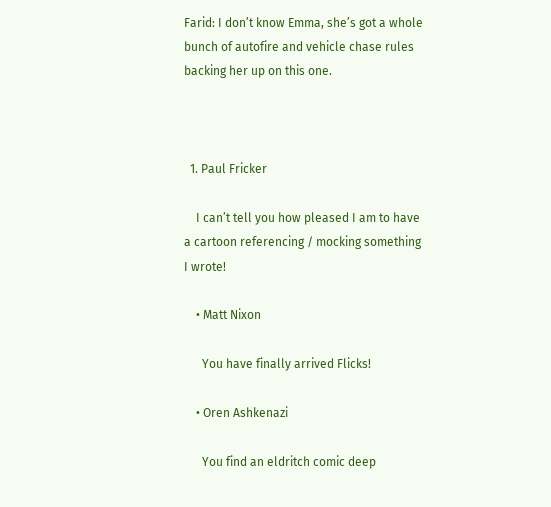Farid: I don’t know Emma, she’s got a whole bunch of autofire and vehicle chase rules backing her up on this one.



  1. Paul Fricker

    I can’t tell you how pleased I am to have a cartoon referencing / mocking something I wrote!

    • Matt Nixon

      You have finally arrived Flicks!

    • Oren Ashkenazi

      You find an eldritch comic deep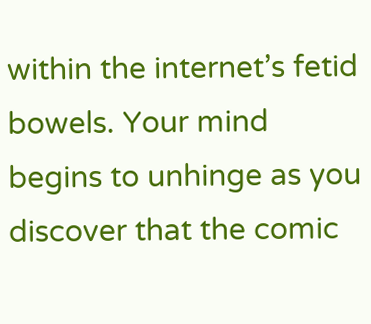within the internet’s fetid bowels. Your mind begins to unhinge as you discover that the comic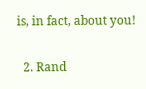is, in fact, about you!

  2. Rand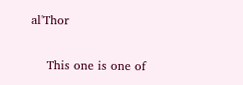al'Thor

    This one is one of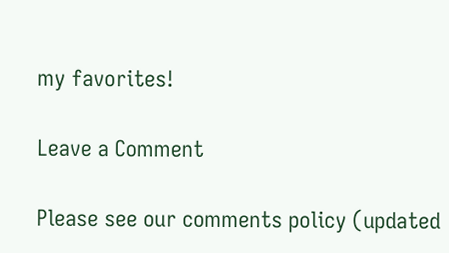my favorites!

Leave a Comment

Please see our comments policy (updated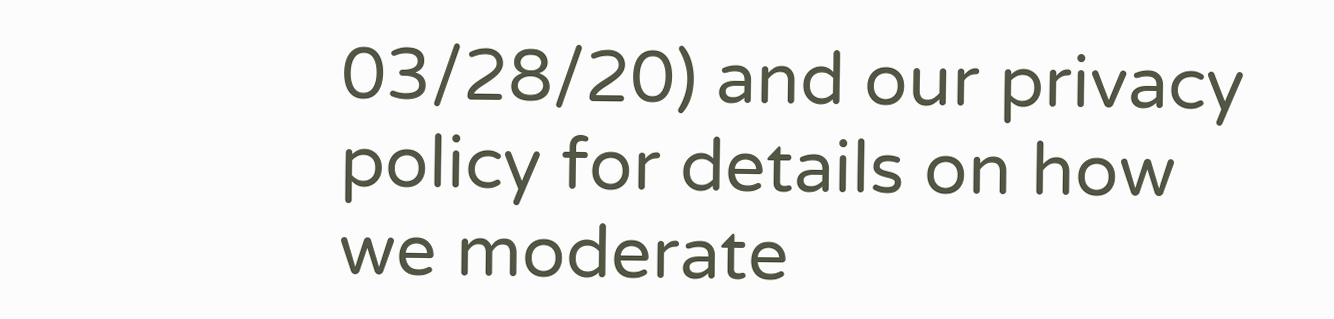03/28/20) and our privacy policy for details on how we moderate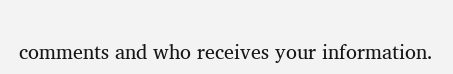comments and who receives your information.